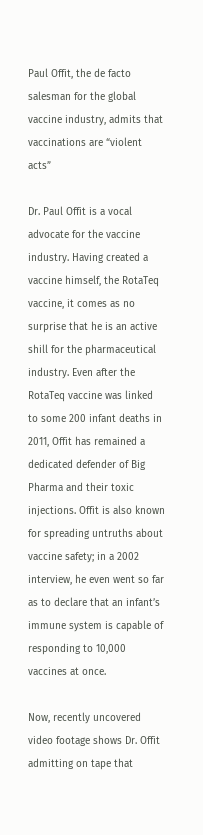Paul Offit, the de facto salesman for the global vaccine industry, admits that vaccinations are “violent acts”

Dr. Paul Offit is a vocal advocate for the vaccine industry. Having created a vaccine himself, the RotaTeq vaccine, it comes as no surprise that he is an active shill for the pharmaceutical industry. Even after the RotaTeq vaccine was linked to some 200 infant deaths in 2011, Offit has remained a dedicated defender of Big Pharma and their toxic injections. Offit is also known for spreading untruths about vaccine safety; in a 2002 interview, he even went so far as to declare that an infant’s immune system is capable of responding to 10,000 vaccines at once.

Now, recently uncovered video footage shows Dr. Offit admitting on tape that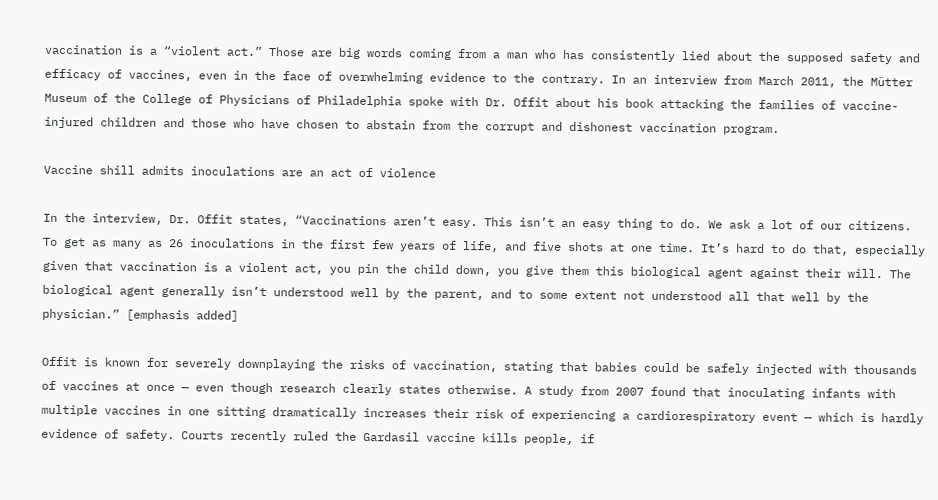vaccination is a “violent act.” Those are big words coming from a man who has consistently lied about the supposed safety and efficacy of vaccines, even in the face of overwhelming evidence to the contrary. In an interview from March 2011, the Mütter Museum of the College of Physicians of Philadelphia spoke with Dr. Offit about his book attacking the families of vaccine-injured children and those who have chosen to abstain from the corrupt and dishonest vaccination program.

Vaccine shill admits inoculations are an act of violence

In the interview, Dr. Offit states, “Vaccinations aren’t easy. This isn’t an easy thing to do. We ask a lot of our citizens. To get as many as 26 inoculations in the first few years of life, and five shots at one time. It’s hard to do that, especially given that vaccination is a violent act, you pin the child down, you give them this biological agent against their will. The biological agent generally isn’t understood well by the parent, and to some extent not understood all that well by the physician.” [emphasis added]

Offit is known for severely downplaying the risks of vaccination, stating that babies could be safely injected with thousands of vaccines at once — even though research clearly states otherwise. A study from 2007 found that inoculating infants with multiple vaccines in one sitting dramatically increases their risk of experiencing a cardiorespiratory event — which is hardly evidence of safety. Courts recently ruled the Gardasil vaccine kills people, if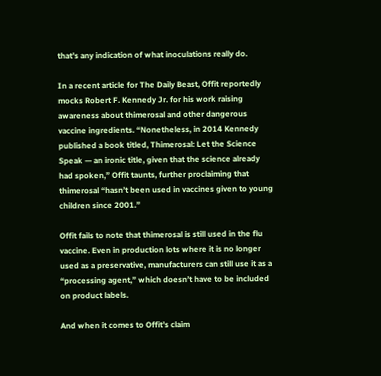that’s any indication of what inoculations really do.

In a recent article for The Daily Beast, Offit reportedly mocks Robert F. Kennedy Jr. for his work raising awareness about thimerosal and other dangerous vaccine ingredients. “Nonetheless, in 2014 Kennedy published a book titled, Thimerosal: Let the Science Speak — an ironic title, given that the science already had spoken,” Offit taunts, further proclaiming that thimerosal “hasn’t been used in vaccines given to young children since 2001.”

Offit fails to note that thimerosal is still used in the flu vaccine. Even in production lots where it is no longer used as a preservative, manufacturers can still use it as a “processing agent,” which doesn’t have to be included on product labels.

And when it comes to Offit’s claim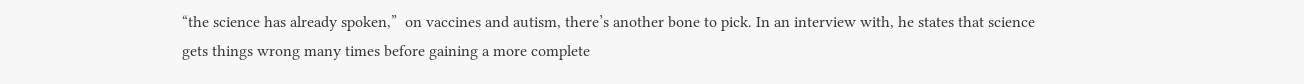“the science has already spoken,”  on vaccines and autism, there’s another bone to pick. In an interview with, he states that science gets things wrong many times before gaining a more complete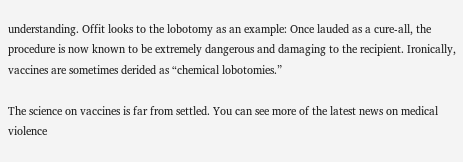understanding. Offit looks to the lobotomy as an example: Once lauded as a cure-all, the procedure is now known to be extremely dangerous and damaging to the recipient. Ironically, vaccines are sometimes derided as “chemical lobotomies.”

The science on vaccines is far from settled. You can see more of the latest news on medical violence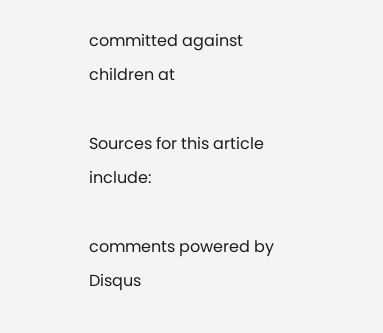committed against children at

Sources for this article include:

comments powered by Disqus